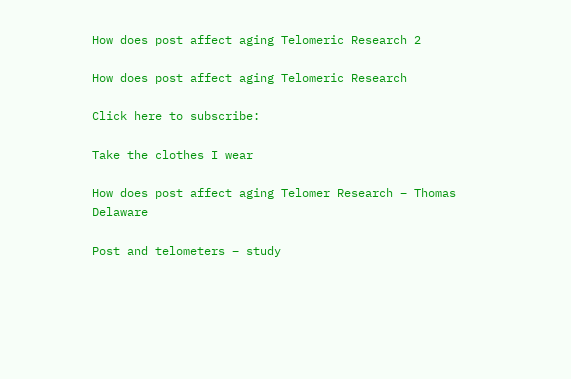How does post affect aging Telomeric Research 2

How does post affect aging Telomeric Research

Click here to subscribe:

Take the clothes I wear

How does post affect aging Telomer Research – Thomas Delaware

Post and telometers – study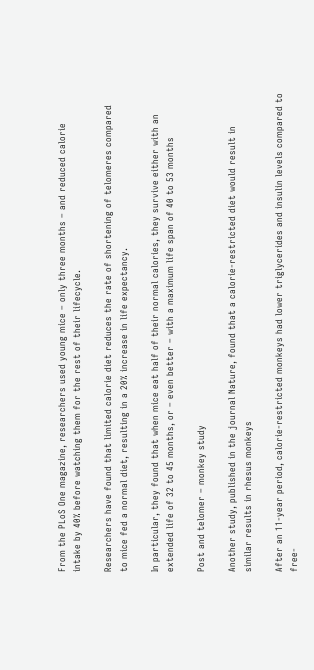From the PLoS One magazine, researchers used young mice – only three months – and reduced calorie intake by 40% before watching them for the rest of their lifecycle.

Researchers have found that limited calorie diet reduces the rate of shortening of telomeres compared to mice fed a normal diet, resulting in a 20% increase in life expectancy.

In particular, they found that when mice eat half of their normal calories, they survive either with an extended life of 32 to 45 months, or – even better – with a maximum life span of 40 to 53 months

Post and telomer – monkey study

Another study, published in the journal Nature, found that a calorie-restricted diet would result in similar results in rhesus monkeys

After an 11-year period, calorie-restricted monkeys had lower triglycerides and insulin levels compared to free-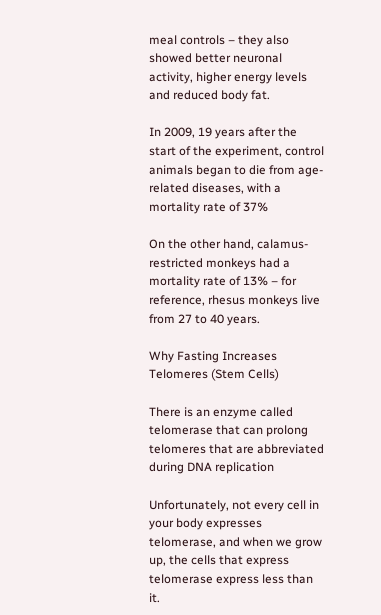meal controls – they also showed better neuronal activity, higher energy levels and reduced body fat.

In 2009, 19 years after the start of the experiment, control animals began to die from age-related diseases, with a mortality rate of 37%

On the other hand, calamus-restricted monkeys had a mortality rate of 13% – for reference, rhesus monkeys live from 27 to 40 years.

Why Fasting Increases Telomeres (Stem Cells)

There is an enzyme called telomerase that can prolong telomeres that are abbreviated during DNA replication

Unfortunately, not every cell in your body expresses telomerase, and when we grow up, the cells that express telomerase express less than it.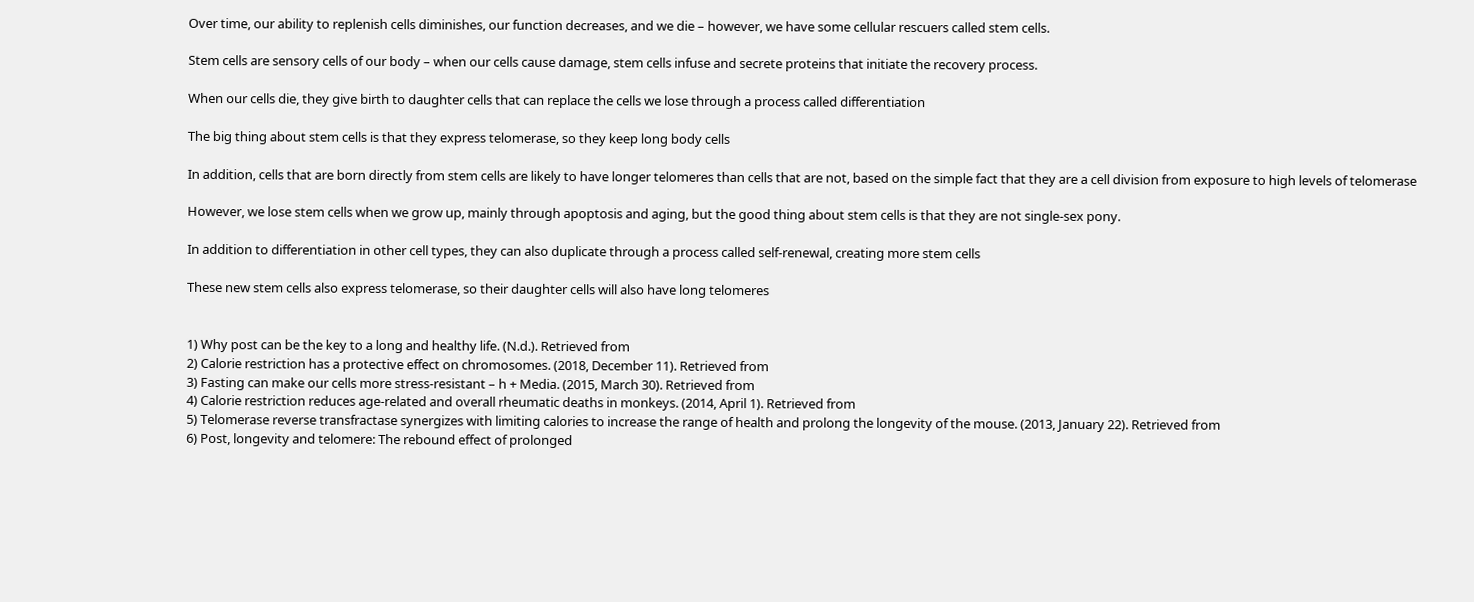Over time, our ability to replenish cells diminishes, our function decreases, and we die – however, we have some cellular rescuers called stem cells.

Stem cells are sensory cells of our body – when our cells cause damage, stem cells infuse and secrete proteins that initiate the recovery process.

When our cells die, they give birth to daughter cells that can replace the cells we lose through a process called differentiation

The big thing about stem cells is that they express telomerase, so they keep long body cells

In addition, cells that are born directly from stem cells are likely to have longer telomeres than cells that are not, based on the simple fact that they are a cell division from exposure to high levels of telomerase

However, we lose stem cells when we grow up, mainly through apoptosis and aging, but the good thing about stem cells is that they are not single-sex pony.

In addition to differentiation in other cell types, they can also duplicate through a process called self-renewal, creating more stem cells

These new stem cells also express telomerase, so their daughter cells will also have long telomeres


1) Why post can be the key to a long and healthy life. (N.d.). Retrieved from
2) Calorie restriction has a protective effect on chromosomes. (2018, December 11). Retrieved from
3) Fasting can make our cells more stress-resistant – h + Media. (2015, March 30). Retrieved from
4) Calorie restriction reduces age-related and overall rheumatic deaths in monkeys. (2014, April 1). Retrieved from
5) Telomerase reverse transfractase synergizes with limiting calories to increase the range of health and prolong the longevity of the mouse. (2013, January 22). Retrieved from
6) Post, longevity and telomere: The rebound effect of prolonged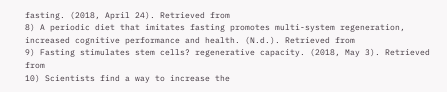fasting. (2018, April 24). Retrieved from
8) A periodic diet that imitates fasting promotes multi-system regeneration, increased cognitive performance and health. (N.d.). Retrieved from
9) Fasting stimulates stem cells? regenerative capacity. (2018, May 3). Retrieved from
10) Scientists find a way to increase the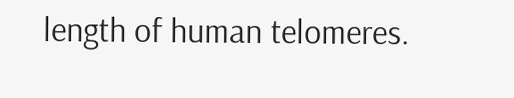length of human telomeres.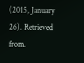(2015, January 26). Retrieved from.